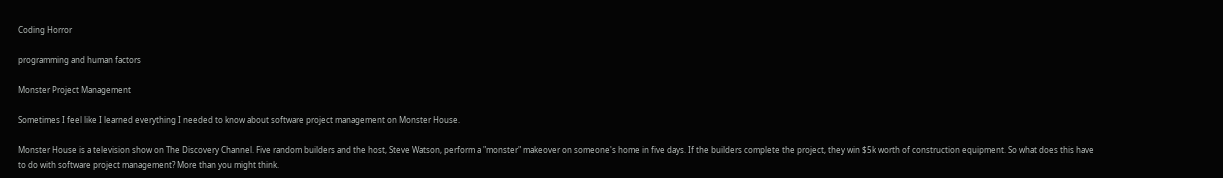Coding Horror

programming and human factors

Monster Project Management

Sometimes I feel like I learned everything I needed to know about software project management on Monster House.

Monster House is a television show on The Discovery Channel. Five random builders and the host, Steve Watson, perform a "monster" makeover on someone's home in five days. If the builders complete the project, they win $5k worth of construction equipment. So what does this have to do with software project management? More than you might think.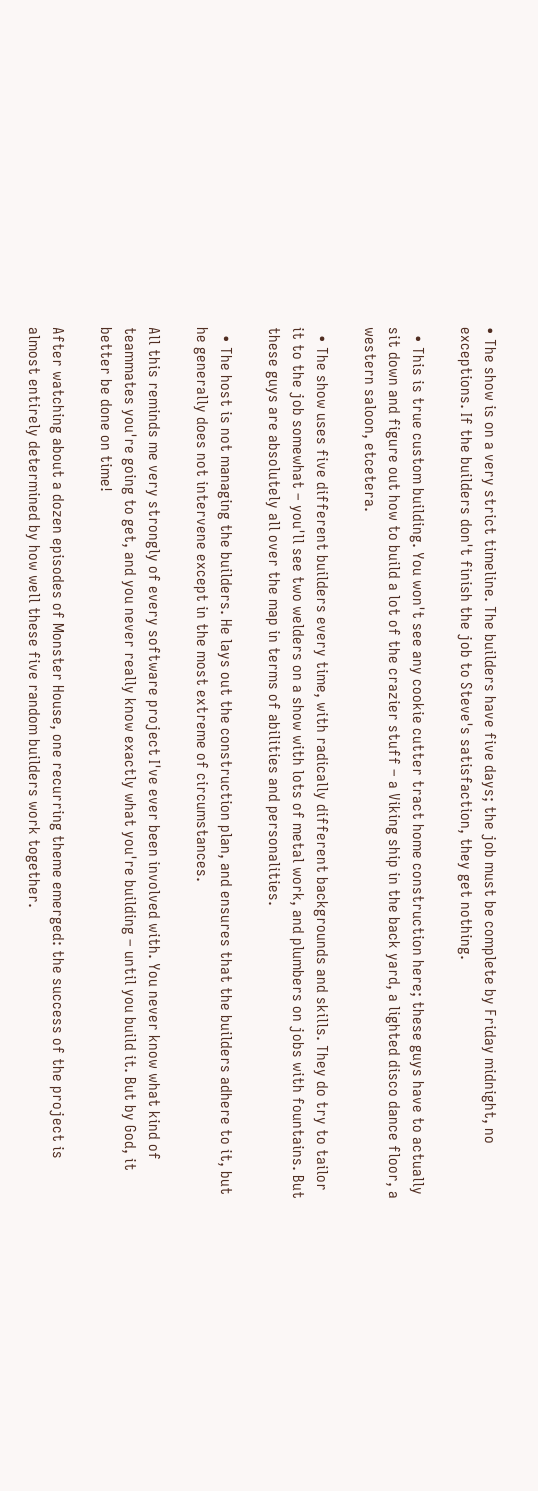• The show is on a very strict timeline. The builders have five days; the job must be complete by Friday midnight, no exceptions. If the builders don't finish the job to Steve's satisfaction, they get nothing.

  • This is true custom building. You won't see any cookie cutter tract home construction here; these guys have to actually sit down and figure out how to build a lot of the crazier stuff – a Viking ship in the back yard, a lighted disco dance floor, a western saloon, etcetera.

  • The show uses five different builders every time, with radically different backgrounds and skills. They do try to tailor it to the job somewhat – you'll see two welders on a show with lots of metal work, and plumbers on jobs with fountains. But these guys are absolutely all over the map in terms of abilities and personalities.

  • The host is not managing the builders. He lays out the construction plan, and ensures that the builders adhere to it, but he generally does not intervene except in the most extreme of circumstances.

All this reminds me very strongly of every software project I've ever been involved with. You never know what kind of teammates you're going to get, and you never really know exactly what you're building – until you build it. But by God, it better be done on time!

After watching about a dozen episodes of Monster House, one recurring theme emerged: the success of the project is almost entirely determined by how well these five random builders work together.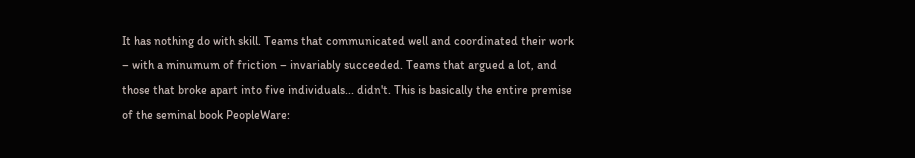It has nothing do with skill. Teams that communicated well and coordinated their work – with a minumum of friction – invariably succeeded. Teams that argued a lot, and those that broke apart into five individuals... didn't. This is basically the entire premise of the seminal book PeopleWare: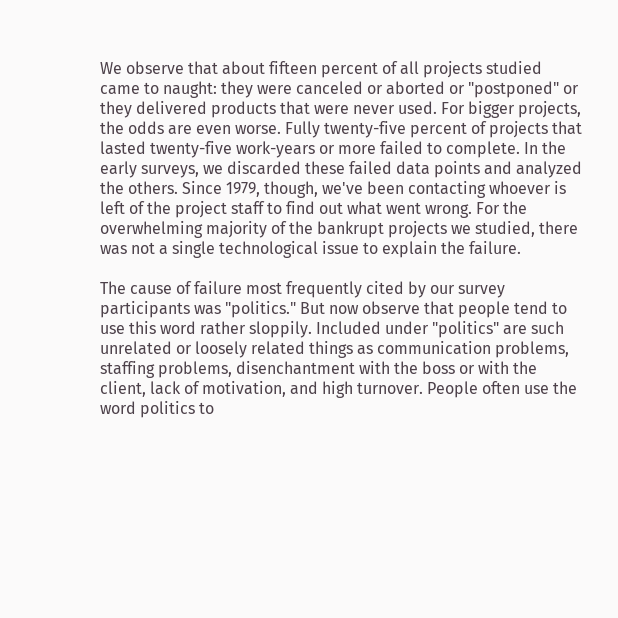We observe that about fifteen percent of all projects studied came to naught: they were canceled or aborted or "postponed" or they delivered products that were never used. For bigger projects, the odds are even worse. Fully twenty-five percent of projects that lasted twenty-five work-years or more failed to complete. In the early surveys, we discarded these failed data points and analyzed the others. Since 1979, though, we've been contacting whoever is left of the project staff to find out what went wrong. For the overwhelming majority of the bankrupt projects we studied, there was not a single technological issue to explain the failure.

The cause of failure most frequently cited by our survey participants was "politics." But now observe that people tend to use this word rather sloppily. Included under "politics" are such unrelated or loosely related things as communication problems, staffing problems, disenchantment with the boss or with the client, lack of motivation, and high turnover. People often use the word politics to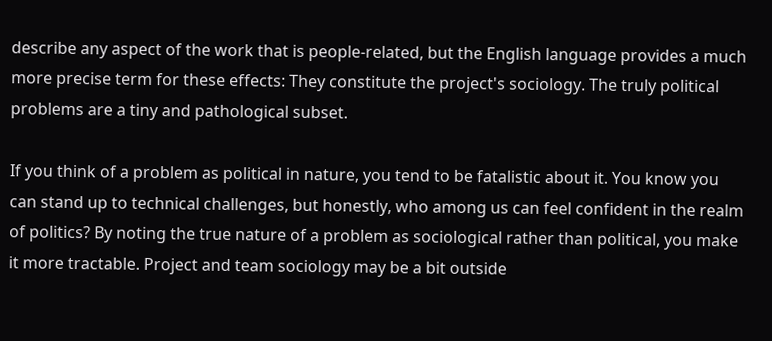describe any aspect of the work that is people-related, but the English language provides a much more precise term for these effects: They constitute the project's sociology. The truly political problems are a tiny and pathological subset.

If you think of a problem as political in nature, you tend to be fatalistic about it. You know you can stand up to technical challenges, but honestly, who among us can feel confident in the realm of politics? By noting the true nature of a problem as sociological rather than political, you make it more tractable. Project and team sociology may be a bit outside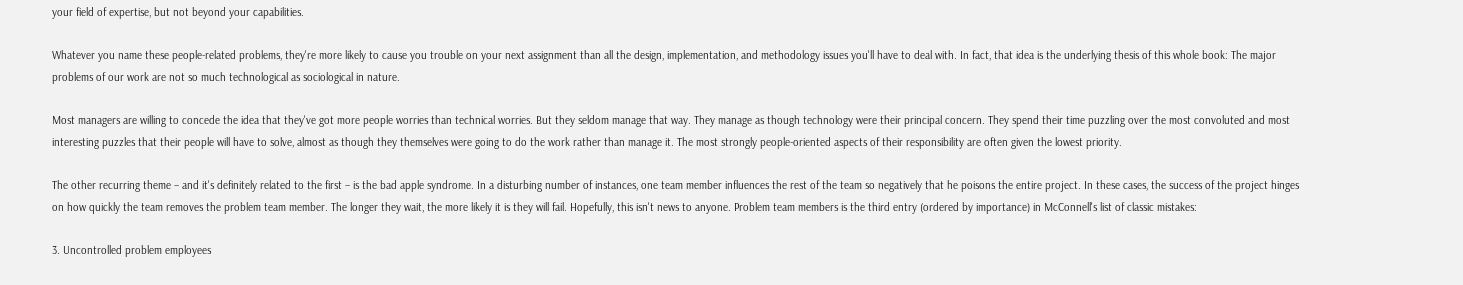your field of expertise, but not beyond your capabilities.

Whatever you name these people-related problems, they're more likely to cause you trouble on your next assignment than all the design, implementation, and methodology issues you'll have to deal with. In fact, that idea is the underlying thesis of this whole book: The major problems of our work are not so much technological as sociological in nature.

Most managers are willing to concede the idea that they've got more people worries than technical worries. But they seldom manage that way. They manage as though technology were their principal concern. They spend their time puzzling over the most convoluted and most interesting puzzles that their people will have to solve, almost as though they themselves were going to do the work rather than manage it. The most strongly people-oriented aspects of their responsibility are often given the lowest priority.

The other recurring theme – and it's definitely related to the first – is the bad apple syndrome. In a disturbing number of instances, one team member influences the rest of the team so negatively that he poisons the entire project. In these cases, the success of the project hinges on how quickly the team removes the problem team member. The longer they wait, the more likely it is they will fail. Hopefully, this isn't news to anyone. Problem team members is the third entry (ordered by importance) in McConnell's list of classic mistakes:

3. Uncontrolled problem employees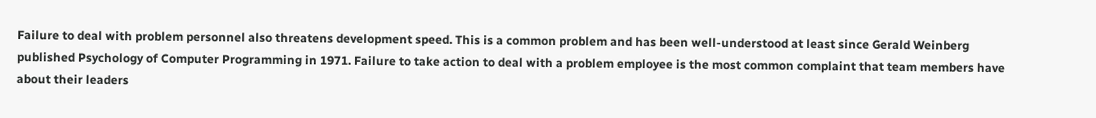Failure to deal with problem personnel also threatens development speed. This is a common problem and has been well-understood at least since Gerald Weinberg published Psychology of Computer Programming in 1971. Failure to take action to deal with a problem employee is the most common complaint that team members have about their leaders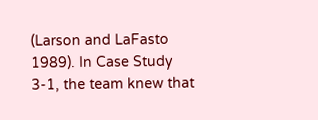(Larson and LaFasto 1989). In Case Study 3-1, the team knew that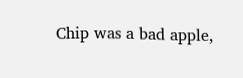Chip was a bad apple,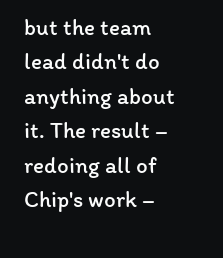but the team lead didn't do anything about it. The result – redoing all of Chip's work –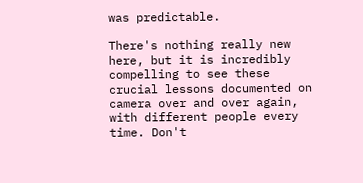was predictable.

There's nothing really new here, but it is incredibly compelling to see these crucial lessons documented on camera over and over again, with different people every time. Don't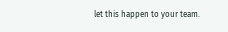let this happen to your team.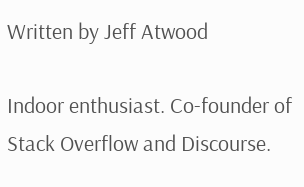Written by Jeff Atwood

Indoor enthusiast. Co-founder of Stack Overflow and Discourse.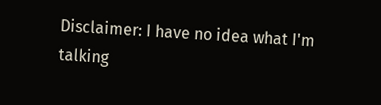Disclaimer: I have no idea what I'm talking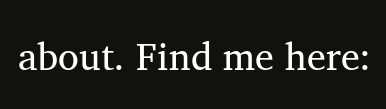about. Find me here: